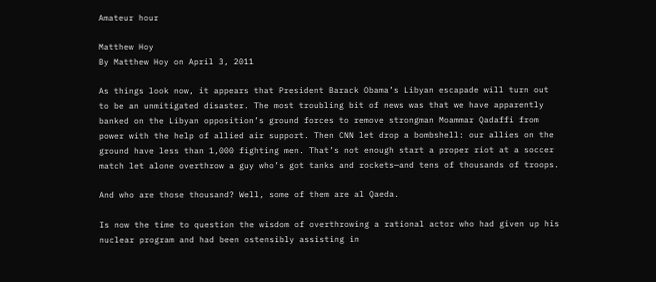Amateur hour

Matthew Hoy
By Matthew Hoy on April 3, 2011

As things look now, it appears that President Barack Obama’s Libyan escapade will turn out to be an unmitigated disaster. The most troubling bit of news was that we have apparently banked on the Libyan opposition’s ground forces to remove strongman Moammar Qadaffi from power with the help of allied air support. Then CNN let drop a bombshell: our allies on the ground have less than 1,000 fighting men. That’s not enough start a proper riot at a soccer match let alone overthrow a guy who’s got tanks and rockets—and tens of thousands of troops.

And who are those thousand? Well, some of them are al Qaeda.

Is now the time to question the wisdom of overthrowing a rational actor who had given up his nuclear program and had been ostensibly assisting in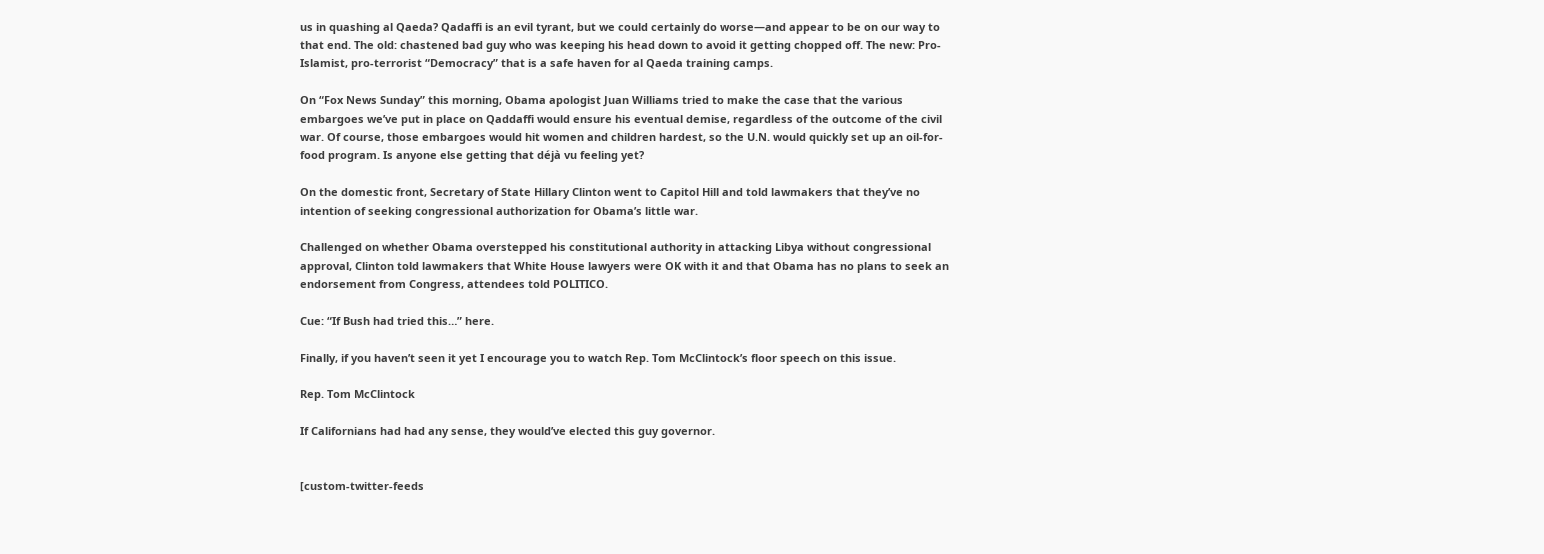us in quashing al Qaeda? Qadaffi is an evil tyrant, but we could certainly do worse—and appear to be on our way to that end. The old: chastened bad guy who was keeping his head down to avoid it getting chopped off. The new: Pro-Islamist, pro-terrorist “Democracy” that is a safe haven for al Qaeda training camps.

On “Fox News Sunday” this morning, Obama apologist Juan Williams tried to make the case that the various embargoes we’ve put in place on Qaddaffi would ensure his eventual demise, regardless of the outcome of the civil war. Of course, those embargoes would hit women and children hardest, so the U.N. would quickly set up an oil-for-food program. Is anyone else getting that déjà vu feeling yet?

On the domestic front, Secretary of State Hillary Clinton went to Capitol Hill and told lawmakers that they’ve no intention of seeking congressional authorization for Obama’s little war.

Challenged on whether Obama overstepped his constitutional authority in attacking Libya without congressional approval, Clinton told lawmakers that White House lawyers were OK with it and that Obama has no plans to seek an endorsement from Congress, attendees told POLITICO.

Cue: “If Bush had tried this…” here.

Finally, if you haven’t seen it yet I encourage you to watch Rep. Tom McClintock’s floor speech on this issue.

Rep. Tom McClintock

If Californians had had any sense, they would’ve elected this guy governor.


[custom-twitter-feeds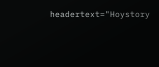headertext="Hoystory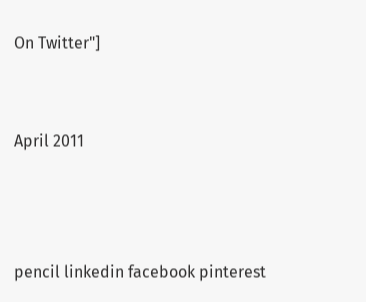On Twitter"]


April 2011



pencil linkedin facebook pinterest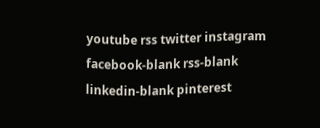youtube rss twitter instagram facebook-blank rss-blank linkedin-blank pinterest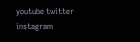youtube twitter instagram